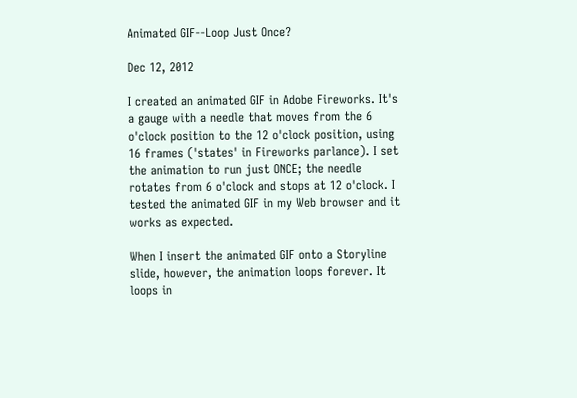Animated GIF--Loop Just Once?

Dec 12, 2012

I created an animated GIF in Adobe Fireworks. It's a gauge with a needle that moves from the 6 o'clock position to the 12 o'clock position, using 16 frames ('states' in Fireworks parlance). I set the animation to run just ONCE; the needle rotates from 6 o'clock and stops at 12 o'clock. I tested the animated GIF in my Web browser and it works as expected.

When I insert the animated GIF onto a Storyline slide, however, the animation loops forever. It loops in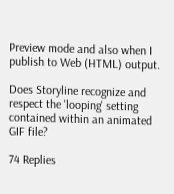Preview mode and also when I publish to Web (HTML) output.

Does Storyline recognize and respect the 'looping' setting contained within an animated GIF file?

74 Replies